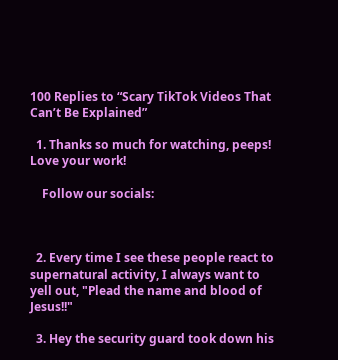100 Replies to “Scary TikTok Videos That Can’t Be Explained”

  1. Thanks so much for watching, peeps! Love your work!

    Follow our socials:



  2. Every time I see these people react to supernatural activity, I always want to yell out, "Plead the name and blood of Jesus!!"

  3. Hey the security guard took down his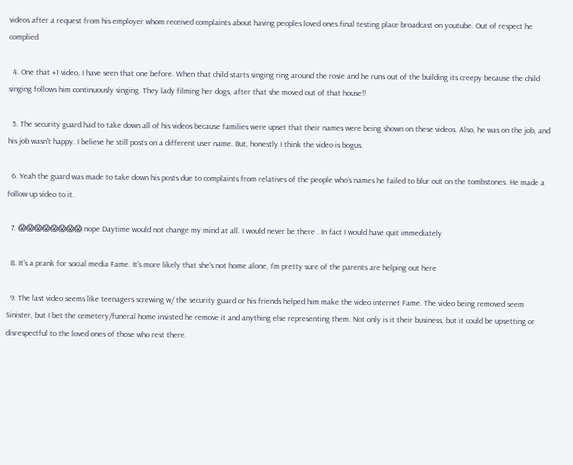videos after a request from his employer whom received complaints about having peoples loved ones final testing place broadcast on youtube. Out of respect he complied

  4. One that #1 video, I have seen that one before. When that child starts singing ring around the rosie and he runs out of the building its creepy because the child singing follows him continuously singing. They lady filming her dogs, after that she moved out of that house!!

  5. The security guard had to take down all of his videos because families were upset that their names were being shown on these videos. Also, he was on the job, and his job wasn't happy. I believe he still posts on a different user name. But, honestly I think the video is bogus.

  6. Yeah the guard was made to take down his posts due to complaints from relatives of the people who’s names he failed to blur out on the tombstones. He made a follow up video to it.

  7. 😱😱😱😱😱😱😱😱 nope Daytime would not change my mind at all. I would never be there . In fact I would have quit immediately

  8. It's a prank for social media Fame. It's more likely that she's not home alone, I'm pretty sure of the parents are helping out here

  9. The last video seems like teenagers screwing w/ the security guard or his friends helped him make the video internet Fame. The video being removed seem Sinister, but I bet the cemetery/funeral home insisted he remove it and anything else representing them. Not only is it their business, but it could be upsetting or disrespectful to the loved ones of those who rest there.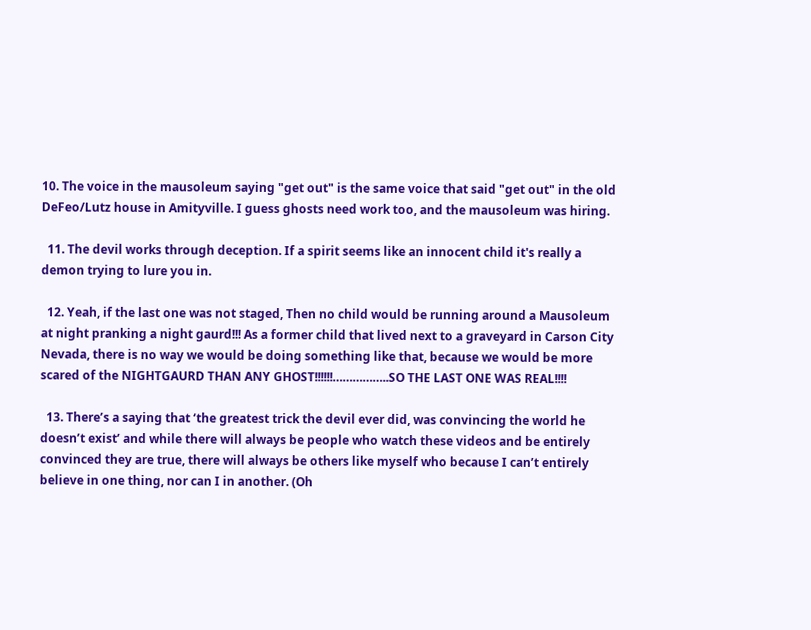10. The voice in the mausoleum saying "get out" is the same voice that said "get out" in the old DeFeo/Lutz house in Amityville. I guess ghosts need work too, and the mausoleum was hiring.

  11. The devil works through deception. If a spirit seems like an innocent child it's really a demon trying to lure you in.

  12. Yeah, if the last one was not staged, Then no child would be running around a Mausoleum at night pranking a night gaurd!!! As a former child that lived next to a graveyard in Carson City Nevada, there is no way we would be doing something like that, because we would be more scared of the NIGHTGAURD THAN ANY GHOST!!!!!!……………..SO THE LAST ONE WAS REAL!!!!

  13. There’s a saying that ‘the greatest trick the devil ever did, was convincing the world he doesn’t exist’ and while there will always be people who watch these videos and be entirely convinced they are true, there will always be others like myself who because I can’t entirely believe in one thing, nor can I in another. (Oh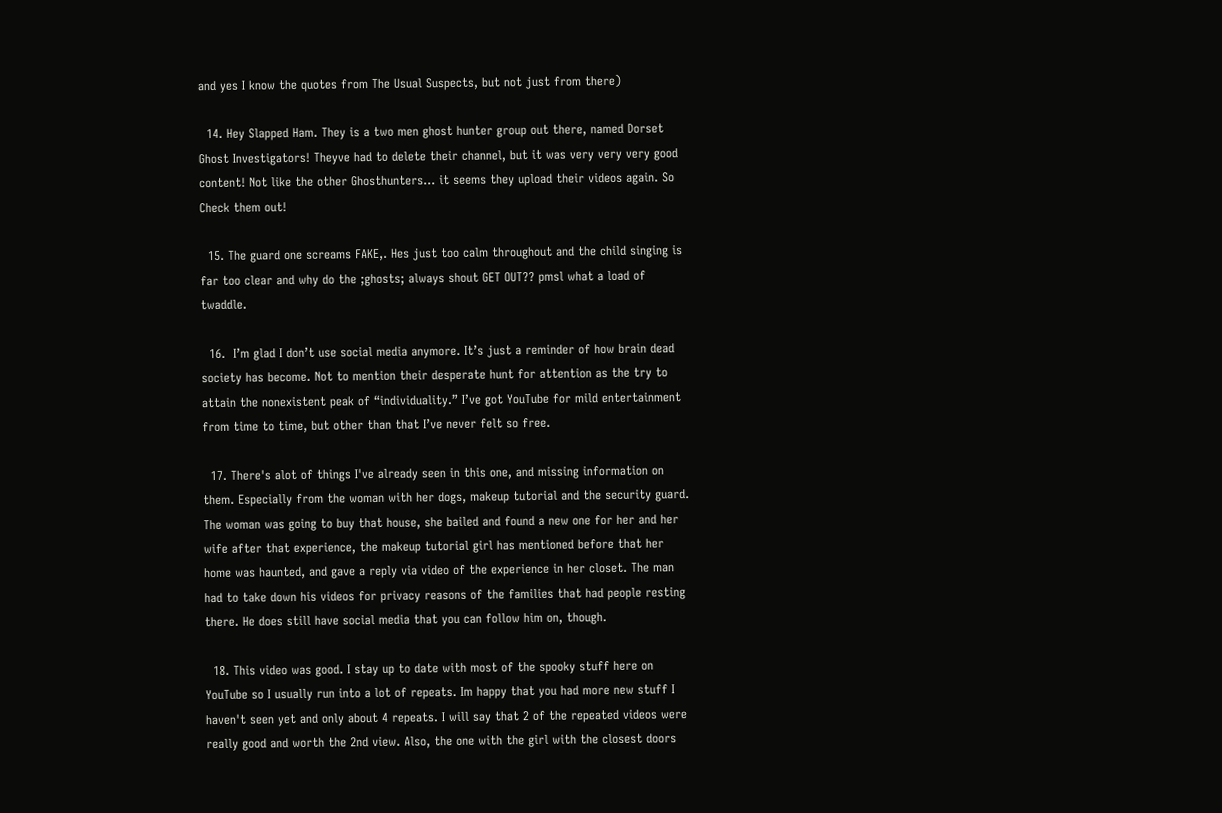and yes I know the quotes from The Usual Suspects, but not just from there)

  14. Hey Slapped Ham. They is a two men ghost hunter group out there, named Dorset Ghost Investigators! Theyve had to delete their channel, but it was very very very good content! Not like the other Ghosthunters… it seems they upload their videos again. So Check them out!

  15. The guard one screams FAKE,. Hes just too calm throughout and the child singing is far too clear and why do the ;ghosts; always shout GET OUT?? pmsl what a load of twaddle.

  16.  I’m glad I don’t use social media anymore. It’s just a reminder of how brain dead society has become. Not to mention their desperate hunt for attention as the try to attain the nonexistent peak of “individuality.” I’ve got YouTube for mild entertainment from time to time, but other than that I’ve never felt so free.

  17. There's alot of things I've already seen in this one, and missing information on them. Especially from the woman with her dogs, makeup tutorial and the security guard. The woman was going to buy that house, she bailed and found a new one for her and her wife after that experience, the makeup tutorial girl has mentioned before that her home was haunted, and gave a reply via video of the experience in her closet. The man had to take down his videos for privacy reasons of the families that had people resting there. He does still have social media that you can follow him on, though.

  18. This video was good. I stay up to date with most of the spooky stuff here on YouTube so I usually run into a lot of repeats. Im happy that you had more new stuff I haven't seen yet and only about 4 repeats. I will say that 2 of the repeated videos were really good and worth the 2nd view. Also, the one with the girl with the closest doors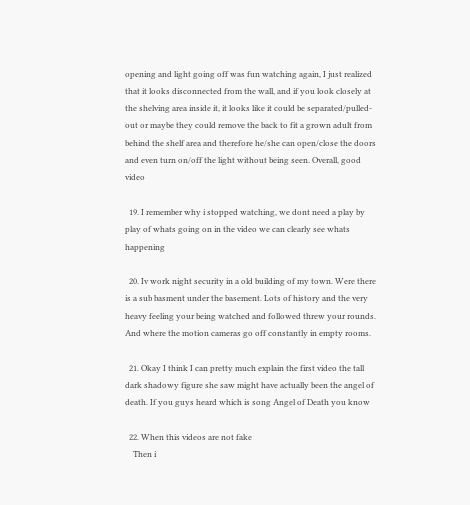opening and light going off was fun watching again, I just realized that it looks disconnected from the wall, and if you look closely at the shelving area inside it, it looks like it could be separated/pulled-out or maybe they could remove the back to fit a grown adult from behind the shelf area and therefore he/she can open/close the doors and even turn on/off the light without being seen. Overall, good video

  19. I remember why i stopped watching, we dont need a play by play of whats going on in the video we can clearly see whats happening

  20. Iv work night security in a old building of my town. Were there is a sub basment under the basement. Lots of history and the very heavy feeling your being watched and followed threw your rounds. And where the motion cameras go off constantly in empty rooms.

  21. Okay I think I can pretty much explain the first video the tall dark shadowy figure she saw might have actually been the angel of death. If you guys heard which is song Angel of Death you know

  22. When this videos are not fake
    Then i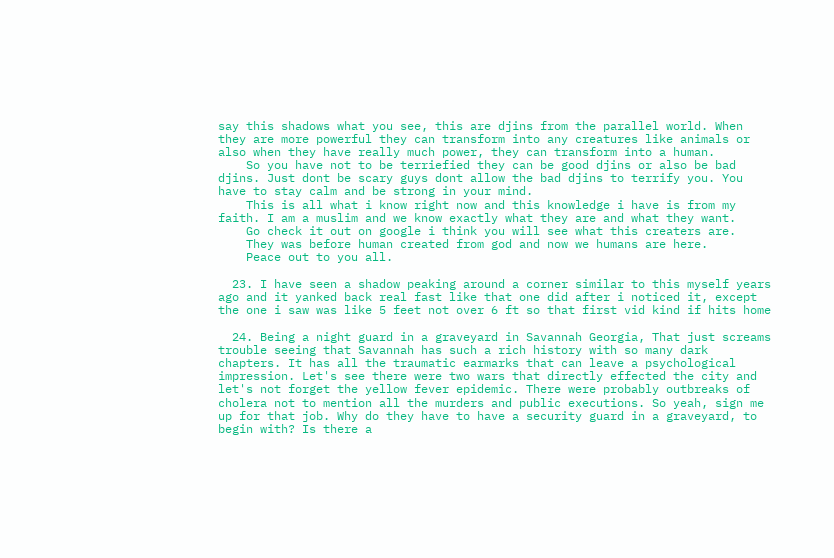say this shadows what you see, this are djins from the parallel world. When they are more powerful they can transform into any creatures like animals or also when they have really much power, they can transform into a human.
    So you have not to be terriefied they can be good djins or also be bad djins. Just dont be scary guys dont allow the bad djins to terrify you. You have to stay calm and be strong in your mind.
    This is all what i know right now and this knowledge i have is from my faith. I am a muslim and we know exactly what they are and what they want.
    Go check it out on google i think you will see what this creaters are.
    They was before human created from god and now we humans are here.
    Peace out to you all.

  23. I have seen a shadow peaking around a corner similar to this myself years ago and it yanked back real fast like that one did after i noticed it, except the one i saw was like 5 feet not over 6 ft so that first vid kind if hits home

  24. Being a night guard in a graveyard in Savannah Georgia, That just screams trouble seeing that Savannah has such a rich history with so many dark chapters. It has all the traumatic earmarks that can leave a psychological impression. Let's see there were two wars that directly effected the city and let's not forget the yellow fever epidemic. There were probably outbreaks of cholera not to mention all the murders and public executions. So yeah, sign me up for that job. Why do they have to have a security guard in a graveyard, to begin with? Is there a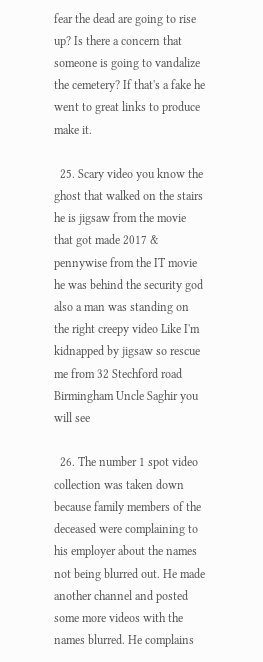fear the dead are going to rise up? Is there a concern that someone is going to vandalize the cemetery? If that's a fake he went to great links to produce make it.

  25. Scary video you know the ghost that walked on the stairs he is jigsaw from the movie that got made 2017 & pennywise from the IT movie he was behind the security god also a man was standing on the right creepy video Like I'm kidnapped by jigsaw so rescue me from 32 Stechford road Birmingham Uncle Saghir you will see

  26. The number 1 spot video collection was taken down because family members of the deceased were complaining to his employer about the names not being blurred out. He made another channel and posted some more videos with the names blurred. He complains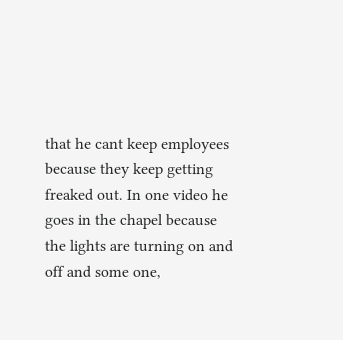that he cant keep employees because they keep getting freaked out. In one video he goes in the chapel because the lights are turning on and off and some one,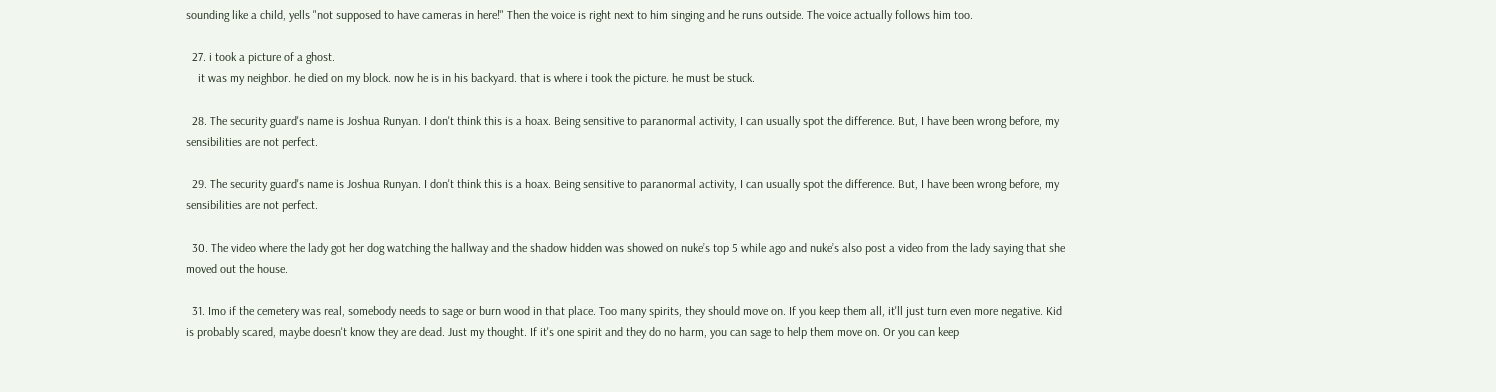sounding like a child, yells "not supposed to have cameras in here!" Then the voice is right next to him singing and he runs outside. The voice actually follows him too.

  27. i took a picture of a ghost.
    it was my neighbor. he died on my block. now he is in his backyard. that is where i took the picture. he must be stuck.

  28. The security guard's name is Joshua Runyan. I don't think this is a hoax. Being sensitive to paranormal activity, I can usually spot the difference. But, I have been wrong before, my sensibilities are not perfect.

  29. The security guard's name is Joshua Runyan. I don't think this is a hoax. Being sensitive to paranormal activity, I can usually spot the difference. But, I have been wrong before, my sensibilities are not perfect.

  30. The video where the lady got her dog watching the hallway and the shadow hidden was showed on nuke’s top 5 while ago and nuke’s also post a video from the lady saying that she moved out the house.

  31. Imo if the cemetery was real, somebody needs to sage or burn wood in that place. Too many spirits, they should move on. If you keep them all, it'll just turn even more negative. Kid is probably scared, maybe doesn't know they are dead. Just my thought. If it's one spirit and they do no harm, you can sage to help them move on. Or you can keep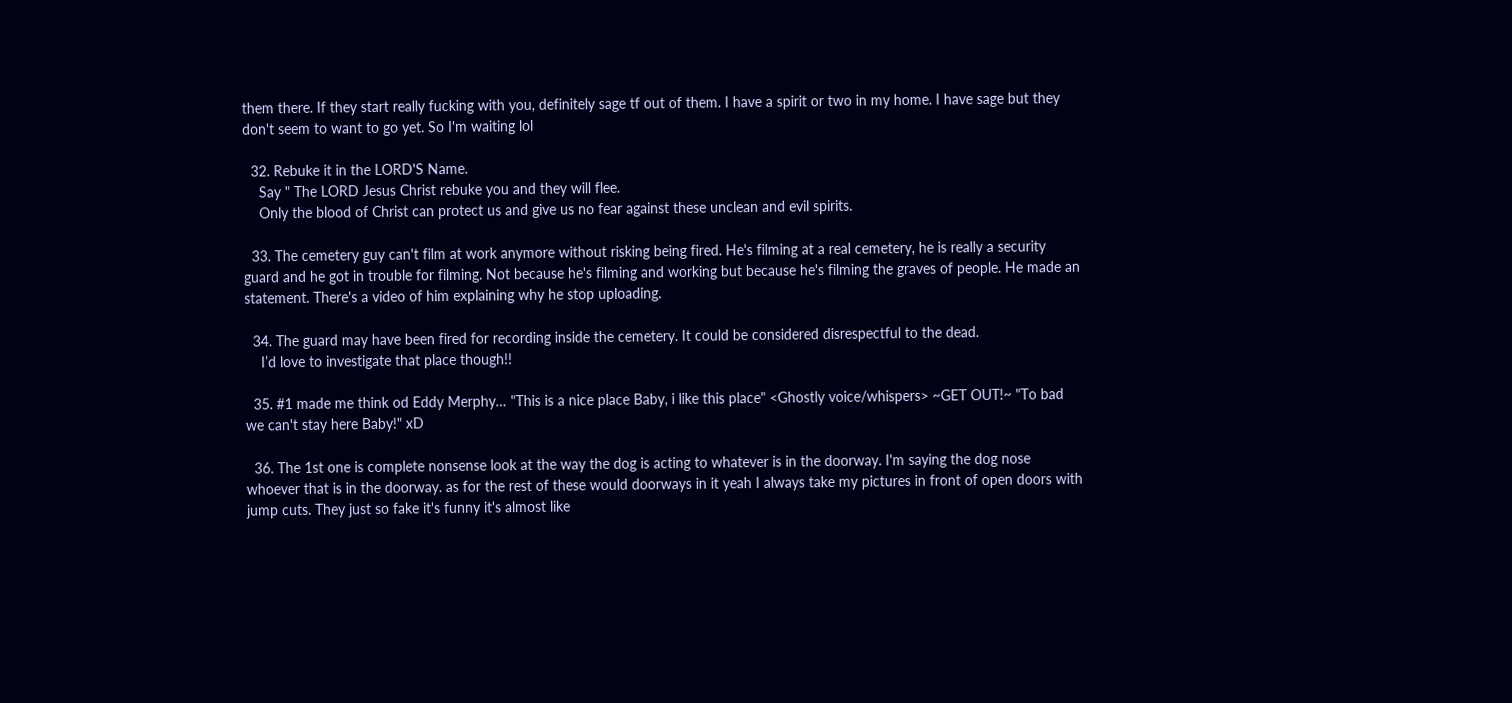them there. If they start really fucking with you, definitely sage tf out of them. I have a spirit or two in my home. I have sage but they don't seem to want to go yet. So I'm waiting lol

  32. Rebuke it in the LORD'S Name.
    Say " The LORD Jesus Christ rebuke you and they will flee.
    Only the blood of Christ can protect us and give us no fear against these unclean and evil spirits.

  33. The cemetery guy can't film at work anymore without risking being fired. He's filming at a real cemetery, he is really a security guard and he got in trouble for filming. Not because he's filming and working but because he's filming the graves of people. He made an statement. There's a video of him explaining why he stop uploading.

  34. The guard may have been fired for recording inside the cemetery. It could be considered disrespectful to the dead.
    I’d love to investigate that place though!!

  35. #1 made me think od Eddy Merphy… "This is a nice place Baby, i like this place" <Ghostly voice/whispers> ~GET OUT!~ "To bad we can't stay here Baby!" xD

  36. The 1st one is complete nonsense look at the way the dog is acting to whatever is in the doorway. I'm saying the dog nose whoever that is in the doorway. as for the rest of these would doorways in it yeah I always take my pictures in front of open doors with jump cuts. They just so fake it's funny it's almost like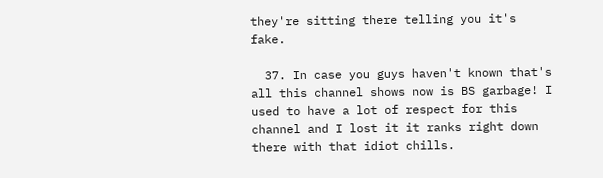they're sitting there telling you it's fake.

  37. In case you guys haven't known that's all this channel shows now is BS garbage! I used to have a lot of respect for this channel and I lost it it ranks right down there with that idiot chills.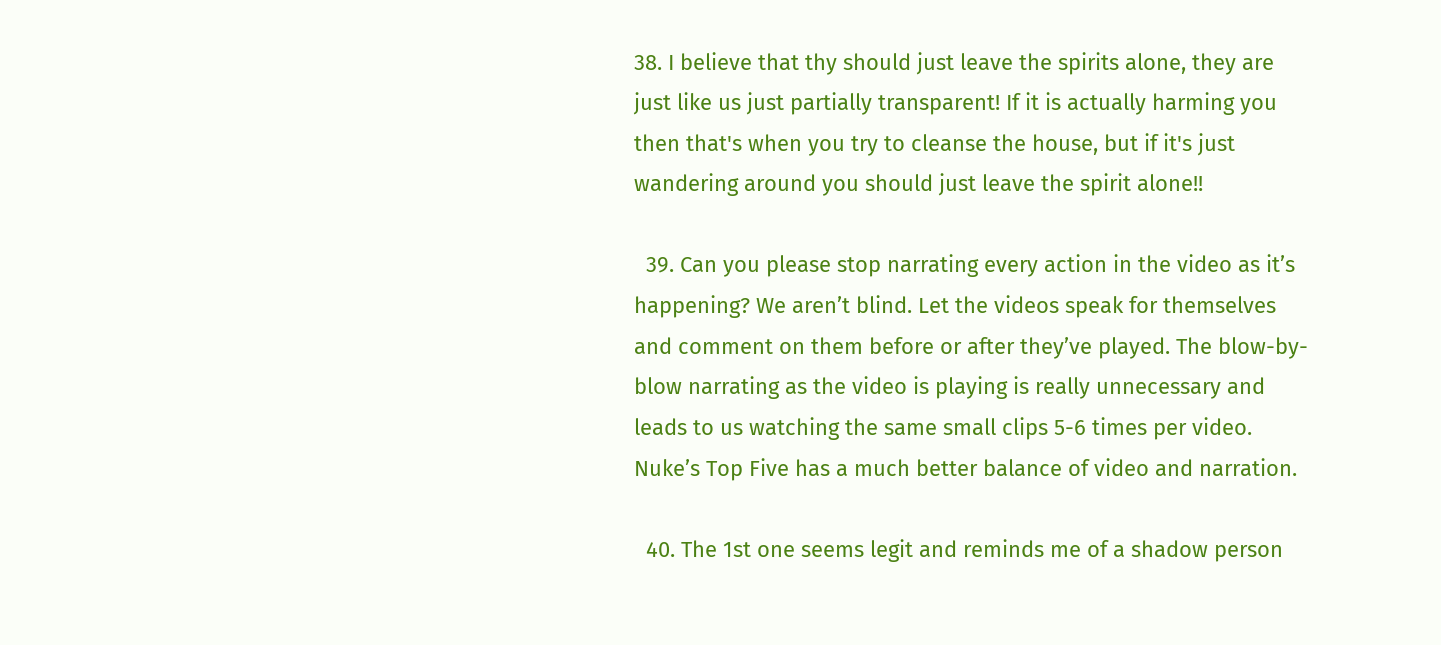38. I believe that thy should just leave the spirits alone, they are just like us just partially transparent! If it is actually harming you then that's when you try to cleanse the house, but if it's just wandering around you should just leave the spirit alone!!

  39. Can you please stop narrating every action in the video as it’s happening? We aren’t blind. Let the videos speak for themselves and comment on them before or after they’ve played. The blow-by-blow narrating as the video is playing is really unnecessary and leads to us watching the same small clips 5-6 times per video. Nuke’s Top Five has a much better balance of video and narration.

  40. The 1st one seems legit and reminds me of a shadow person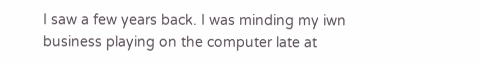I saw a few years back. I was minding my iwn business playing on the computer late at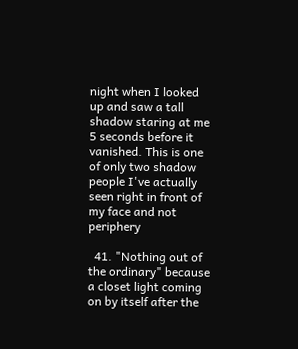night when I looked up and saw a tall shadow staring at me 5 seconds before it vanished. This is one of only two shadow people I've actually seen right in front of my face and not periphery

  41. "Nothing out of the ordinary" because a closet light coming on by itself after the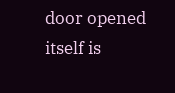door opened itself is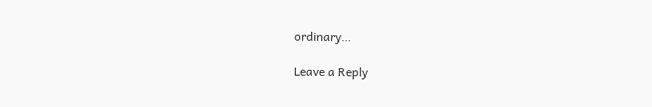ordinary…

Leave a Reply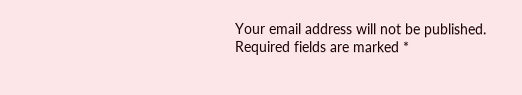Your email address will not be published. Required fields are marked *